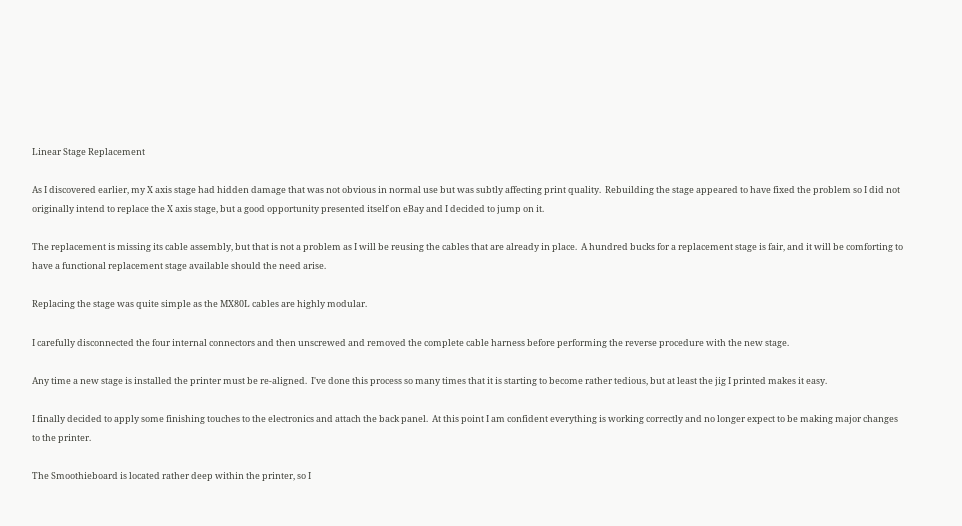Linear Stage Replacement

As I discovered earlier, my X axis stage had hidden damage that was not obvious in normal use but was subtly affecting print quality.  Rebuilding the stage appeared to have fixed the problem so I did not originally intend to replace the X axis stage, but a good opportunity presented itself on eBay and I decided to jump on it.

The replacement is missing its cable assembly, but that is not a problem as I will be reusing the cables that are already in place.  A hundred bucks for a replacement stage is fair, and it will be comforting to have a functional replacement stage available should the need arise.

Replacing the stage was quite simple as the MX80L cables are highly modular.

I carefully disconnected the four internal connectors and then unscrewed and removed the complete cable harness before performing the reverse procedure with the new stage.

Any time a new stage is installed the printer must be re-aligned.  I've done this process so many times that it is starting to become rather tedious, but at least the jig I printed makes it easy.

I finally decided to apply some finishing touches to the electronics and attach the back panel.  At this point I am confident everything is working correctly and no longer expect to be making major changes to the printer.

The Smoothieboard is located rather deep within the printer, so I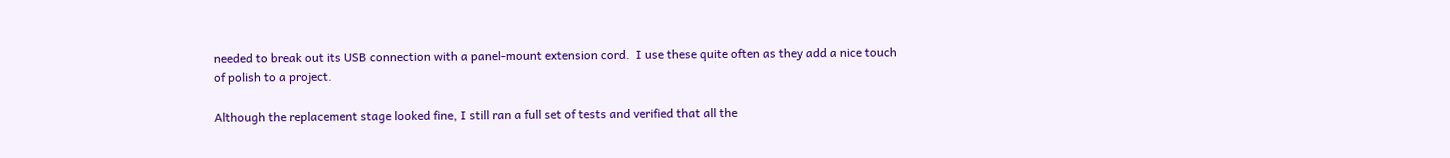needed to break out its USB connection with a panel-mount extension cord.  I use these quite often as they add a nice touch of polish to a project.

Although the replacement stage looked fine, I still ran a full set of tests and verified that all the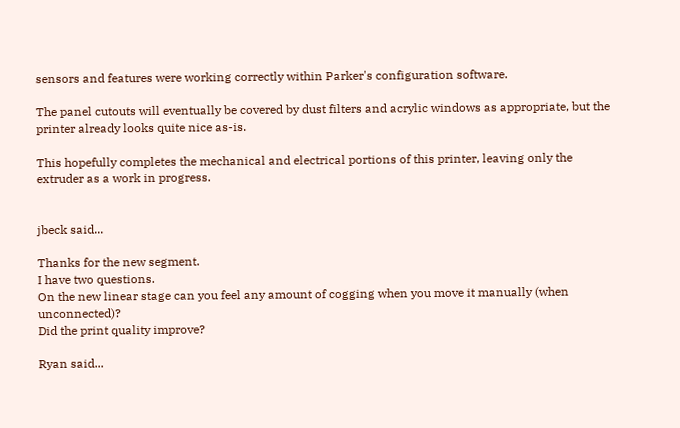sensors and features were working correctly within Parker's configuration software.

The panel cutouts will eventually be covered by dust filters and acrylic windows as appropriate, but the printer already looks quite nice as-is.

This hopefully completes the mechanical and electrical portions of this printer, leaving only the extruder as a work in progress.


jbeck said...

Thanks for the new segment.
I have two questions.
On the new linear stage can you feel any amount of cogging when you move it manually (when unconnected)?
Did the print quality improve?

Ryan said...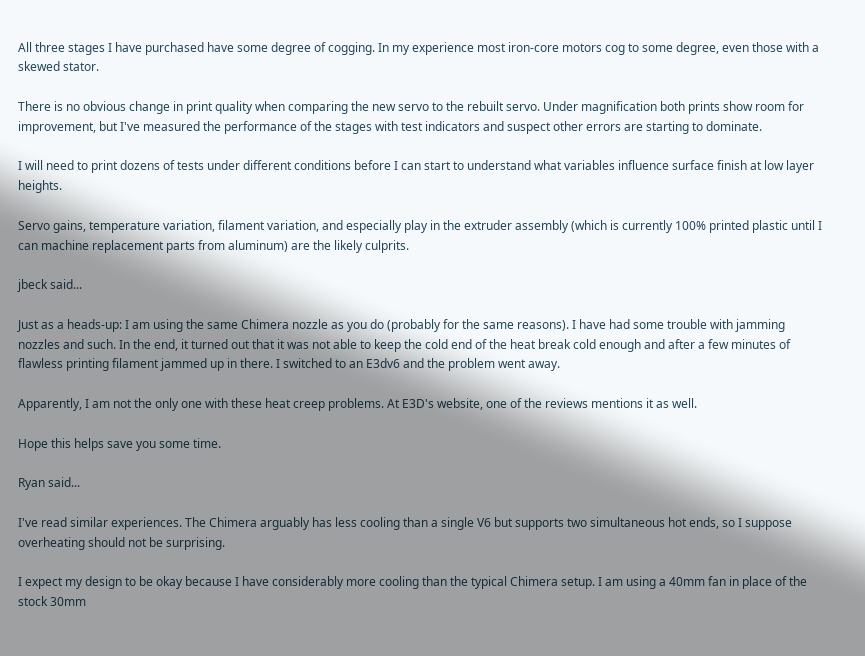All three stages I have purchased have some degree of cogging. In my experience most iron-core motors cog to some degree, even those with a skewed stator.

There is no obvious change in print quality when comparing the new servo to the rebuilt servo. Under magnification both prints show room for improvement, but I've measured the performance of the stages with test indicators and suspect other errors are starting to dominate.

I will need to print dozens of tests under different conditions before I can start to understand what variables influence surface finish at low layer heights.

Servo gains, temperature variation, filament variation, and especially play in the extruder assembly (which is currently 100% printed plastic until I can machine replacement parts from aluminum) are the likely culprits.

jbeck said...

Just as a heads-up: I am using the same Chimera nozzle as you do (probably for the same reasons). I have had some trouble with jamming nozzles and such. In the end, it turned out that it was not able to keep the cold end of the heat break cold enough and after a few minutes of flawless printing filament jammed up in there. I switched to an E3dv6 and the problem went away.

Apparently, I am not the only one with these heat creep problems. At E3D's website, one of the reviews mentions it as well.

Hope this helps save you some time.

Ryan said...

I've read similar experiences. The Chimera arguably has less cooling than a single V6 but supports two simultaneous hot ends, so I suppose overheating should not be surprising.

I expect my design to be okay because I have considerably more cooling than the typical Chimera setup. I am using a 40mm fan in place of the stock 30mm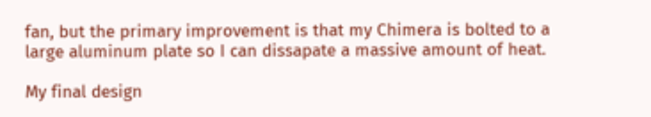fan, but the primary improvement is that my Chimera is bolted to a large aluminum plate so I can dissapate a massive amount of heat.

My final design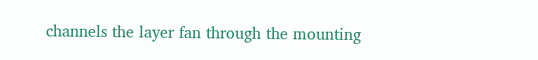channels the layer fan through the mounting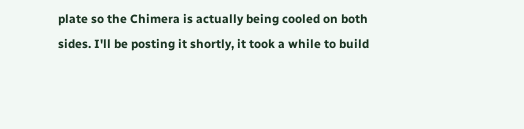plate so the Chimera is actually being cooled on both sides. I'll be posting it shortly, it took a while to build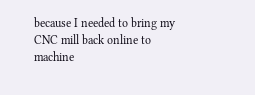because I needed to bring my CNC mill back online to machine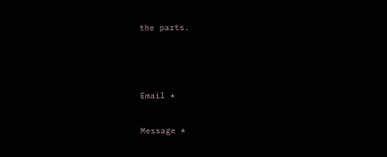the parts.



Email *

Message *